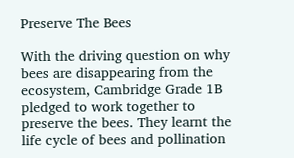Preserve The Bees

With the driving question on why bees are disappearing from the ecosystem, Cambridge Grade 1B pledged to work together to preserve the bees. They learnt the life cycle of bees and pollination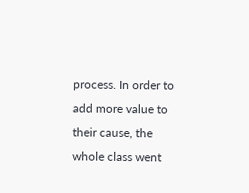process. In order to add more value to their cause, the whole class went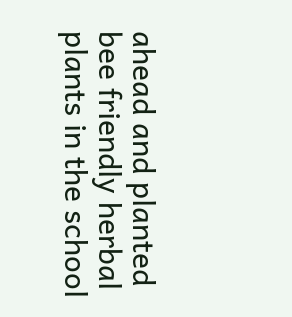ahead and planted bee friendly herbal plants in the school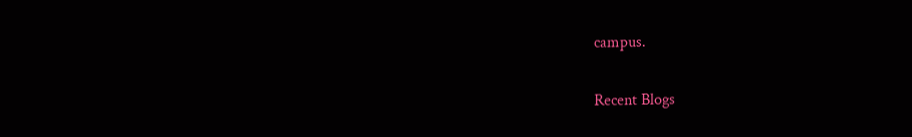campus.

Recent Blogs